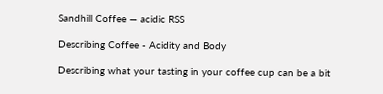Sandhill Coffee — acidic RSS

Describing Coffee - Acidity and Body

Describing what your tasting in your coffee cup can be a bit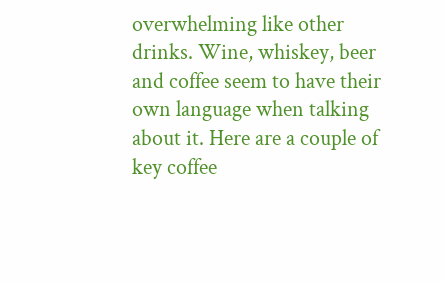overwhelming like other drinks. Wine, whiskey, beer and coffee seem to have their own language when talking about it. Here are a couple of key coffee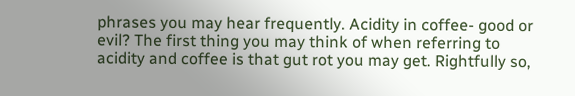phrases you may hear frequently. Acidity in coffee- good or evil? The first thing you may think of when referring to acidity and coffee is that gut rot you may get. Rightfully so,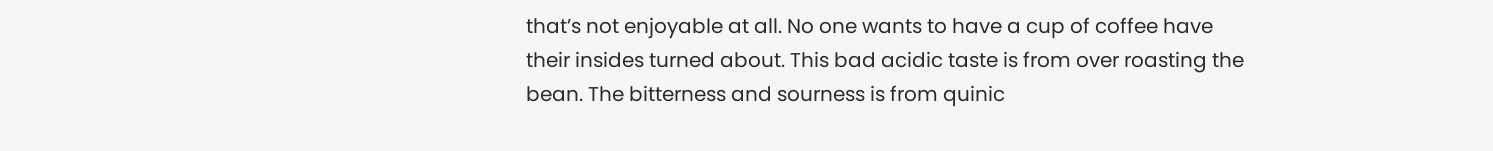that’s not enjoyable at all. No one wants to have a cup of coffee have their insides turned about. This bad acidic taste is from over roasting the bean. The bitterness and sourness is from quinic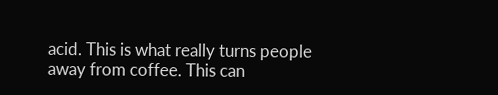acid. This is what really turns people away from coffee. This can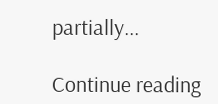partially...

Continue reading